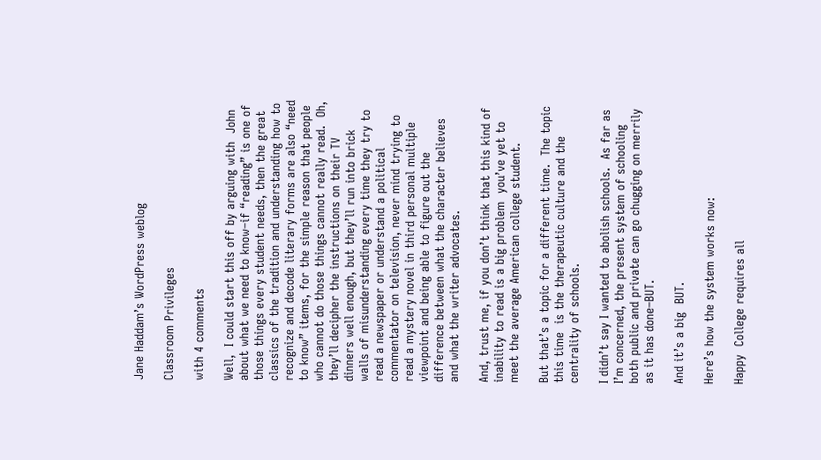Jane Haddam’s WordPress weblog

Classroom Privileges

with 4 comments

Well,  I could start this off by arguing with  John about what we need to know–if “reading” is one of those things every student needs, then the great classics of the tradition and understanding how to recognize and decode literary forms are also “need to know” items, for the simple reason that people who cannot do those things cannot really read.  Oh, they’ll decipher the instructions on their TV dinners well enough, but they’ll run into brick walls of misunderstanding every time they try to read a newspaper or understand a political commentator on television, never mind trying to read a mystery novel in third personal multiple viewpoint and being able to figure out the difference between what the character believes and what the writer advocates.

And, trust me, if you don’t think that this kind of inability to read is a big problem  you’ve yet to meet the average American college student.

But that’s a topic for a different time.  The topic this time  is the therapeutic culture and the centrality of schools.

I didn’t say I wanted to abolish schools.  As far as I’m concerned, the present system of schooling both public and private can go chugging on merrily as it has done–BUT.

And it’s a big  BUT.

Here’s how the system works now:

Happy  College requires all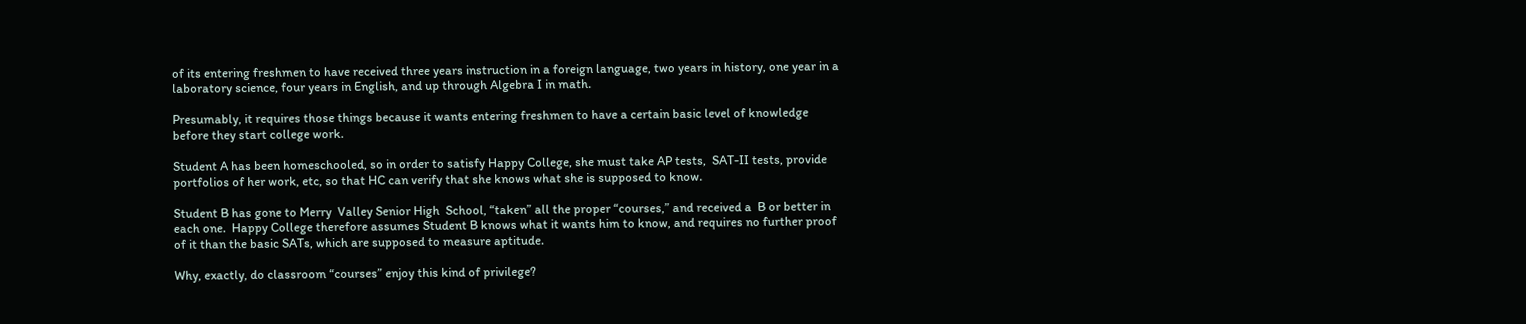of its entering freshmen to have received three years instruction in a foreign language, two years in history, one year in a laboratory science, four years in English, and up through Algebra I in math.

Presumably, it requires those things because it wants entering freshmen to have a certain basic level of knowledge before they start college work.

Student A has been homeschooled, so in order to satisfy Happy College, she must take AP tests,  SAT-II tests, provide portfolios of her work, etc, so that HC can verify that she knows what she is supposed to know.

Student B has gone to Merry  Valley Senior High  School, “taken” all the proper “courses,” and received a  B or better in each one.  Happy College therefore assumes Student B knows what it wants him to know, and requires no further proof of it than the basic SATs, which are supposed to measure aptitude.

Why, exactly, do classroom “courses” enjoy this kind of privilege?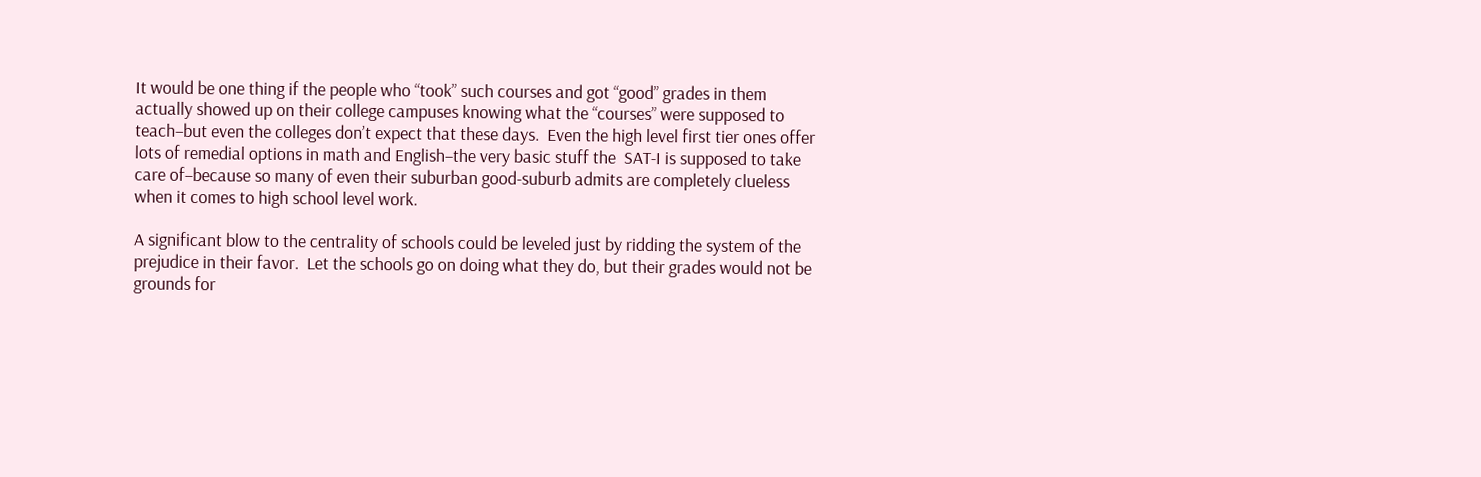It would be one thing if the people who “took” such courses and got “good” grades in them actually showed up on their college campuses knowing what the “courses” were supposed to teach–but even the colleges don’t expect that these days.  Even the high level first tier ones offer lots of remedial options in math and English–the very basic stuff the  SAT-I is supposed to take care of–because so many of even their suburban good-suburb admits are completely clueless when it comes to high school level work.

A significant blow to the centrality of schools could be leveled just by ridding the system of the prejudice in their favor.  Let the schools go on doing what they do, but their grades would not be grounds for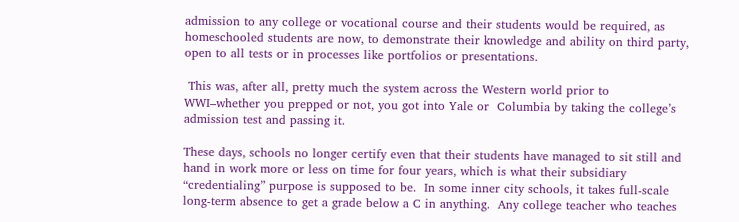admission to any college or vocational course and their students would be required, as homeschooled students are now, to demonstrate their knowledge and ability on third party, open to all tests or in processes like portfolios or presentations.

 This was, after all, pretty much the system across the Western world prior to  WWI–whether you prepped or not, you got into Yale or  Columbia by taking the college’s admission test and passing it.

These days, schools no longer certify even that their students have managed to sit still and hand in work more or less on time for four years, which is what their subsidiary “credentialing” purpose is supposed to be.  In some inner city schools, it takes full-scale long-term absence to get a grade below a C in anything.  Any college teacher who teaches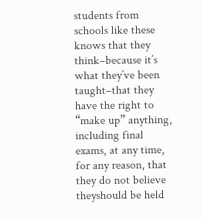students from schools like these knows that they think–because it’s what they’ve been taught–that they have the right to “make up” anything, including final exams, at any time, for any reason, that they do not believe theyshould be held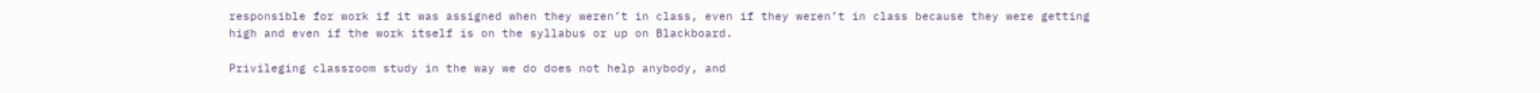responsible for work if it was assigned when they weren’t in class, even if they weren’t in class because they were getting high and even if the work itself is on the syllabus or up on Blackboard.

Privileging classroom study in the way we do does not help anybody, and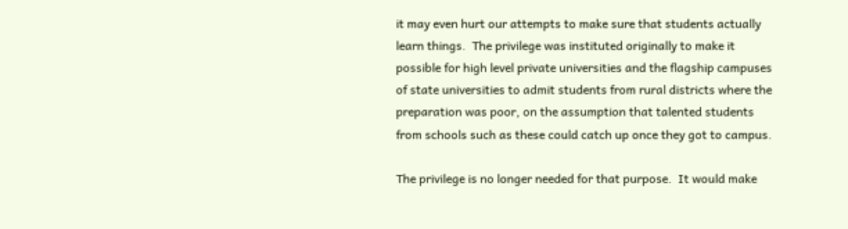it may even hurt our attempts to make sure that students actually learn things.  The privilege was instituted originally to make it possible for high level private universities and the flagship campuses of state universities to admit students from rural districts where the preparation was poor, on the assumption that talented students from schools such as these could catch up once they got to campus.

The privilege is no longer needed for that purpose.  It would make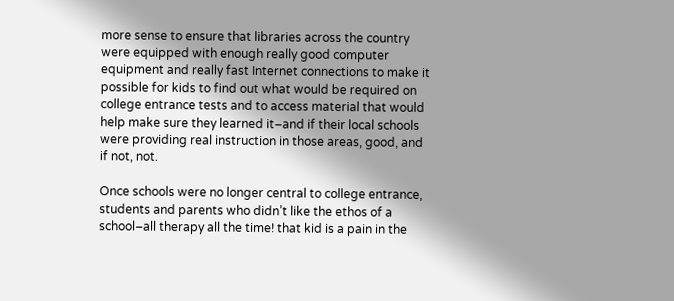more sense to ensure that libraries across the country were equipped with enough really good computer equipment and really fast Internet connections to make it possible for kids to find out what would be required on college entrance tests and to access material that would help make sure they learned it–and if their local schools were providing real instruction in those areas, good, and if not, not.

Once schools were no longer central to college entrance, students and parents who didn’t like the ethos of a school–all therapy all the time! that kid is a pain in the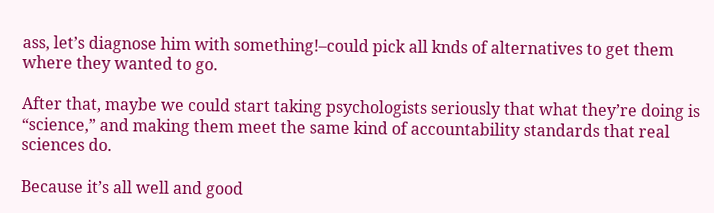ass, let’s diagnose him with something!–could pick all knds of alternatives to get them where they wanted to go.

After that, maybe we could start taking psychologists seriously that what they’re doing is “science,” and making them meet the same kind of accountability standards that real sciences do.

Because it’s all well and good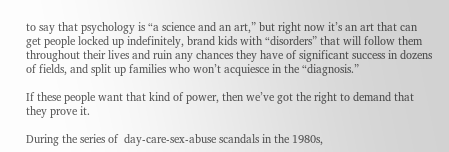to say that psychology is “a science and an art,” but right now it’s an art that can get people locked up indefinitely, brand kids with “disorders” that will follow them throughout their lives and ruin any chances they have of significant success in dozens of fields, and split up families who won’t acquiesce in the “diagnosis.”

If these people want that kind of power, then we’ve got the right to demand that they prove it.

During the series of  day-care-sex-abuse scandals in the 1980s,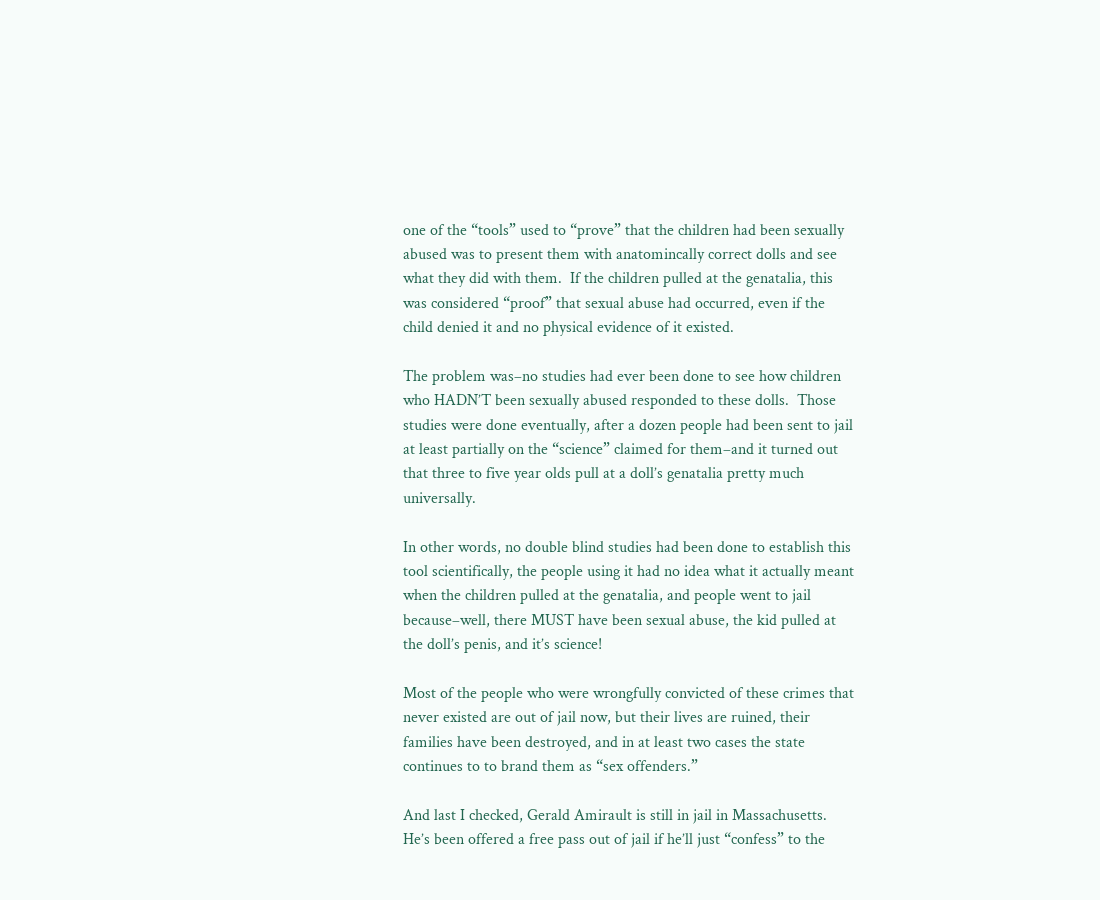one of the “tools” used to “prove” that the children had been sexually abused was to present them with anatomincally correct dolls and see what they did with them.  If the children pulled at the genatalia, this was considered “proof” that sexual abuse had occurred, even if the child denied it and no physical evidence of it existed.

The problem was–no studies had ever been done to see how children who HADN’T been sexually abused responded to these dolls.  Those studies were done eventually, after a dozen people had been sent to jail at least partially on the “science” claimed for them–and it turned out that three to five year olds pull at a doll’s genatalia pretty much universally.

In other words, no double blind studies had been done to establish this tool scientifically, the people using it had no idea what it actually meant when the children pulled at the genatalia, and people went to jail because–well, there MUST have been sexual abuse, the kid pulled at the doll’s penis, and it’s science!

Most of the people who were wrongfully convicted of these crimes that never existed are out of jail now, but their lives are ruined, their families have been destroyed, and in at least two cases the state continues to to brand them as “sex offenders.”

And last I checked, Gerald Amirault is still in jail in Massachusetts.  He’s been offered a free pass out of jail if he’ll just “confess” to the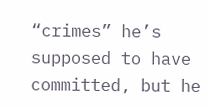“crimes” he’s supposed to have committed, but he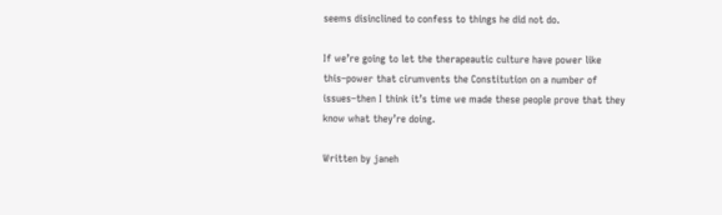seems disinclined to confess to things he did not do.

If we’re going to let the therapeautic culture have power like this–power that cirumvents the Constitution on a number of issues–then I think it’s time we made these people prove that they know what they’re doing.

Written by janeh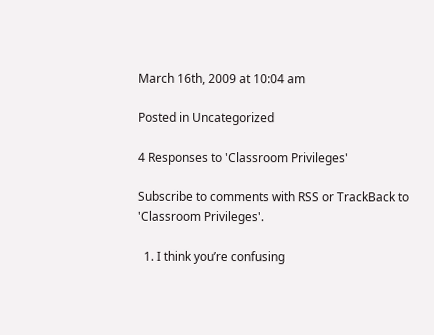March 16th, 2009 at 10:04 am

Posted in Uncategorized

4 Responses to 'Classroom Privileges'

Subscribe to comments with RSS or TrackBack to 'Classroom Privileges'.

  1. I think you’re confusing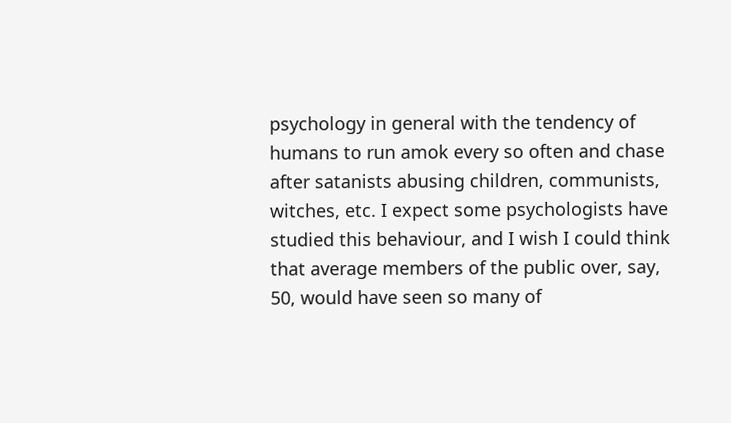psychology in general with the tendency of humans to run amok every so often and chase after satanists abusing children, communists, witches, etc. I expect some psychologists have studied this behaviour, and I wish I could think that average members of the public over, say, 50, would have seen so many of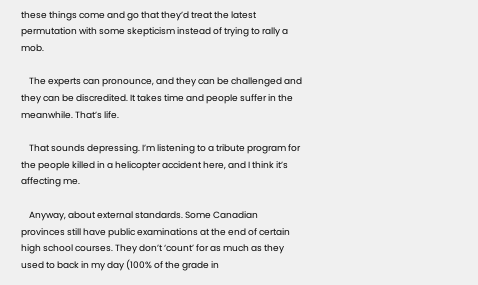these things come and go that they’d treat the latest permutation with some skepticism instead of trying to rally a mob.

    The experts can pronounce, and they can be challenged and they can be discredited. It takes time and people suffer in the meanwhile. That’s life.

    That sounds depressing. I’m listening to a tribute program for the people killed in a helicopter accident here, and I think it’s affecting me.

    Anyway, about external standards. Some Canadian provinces still have public examinations at the end of certain high school courses. They don’t ‘count’ for as much as they used to back in my day (100% of the grade in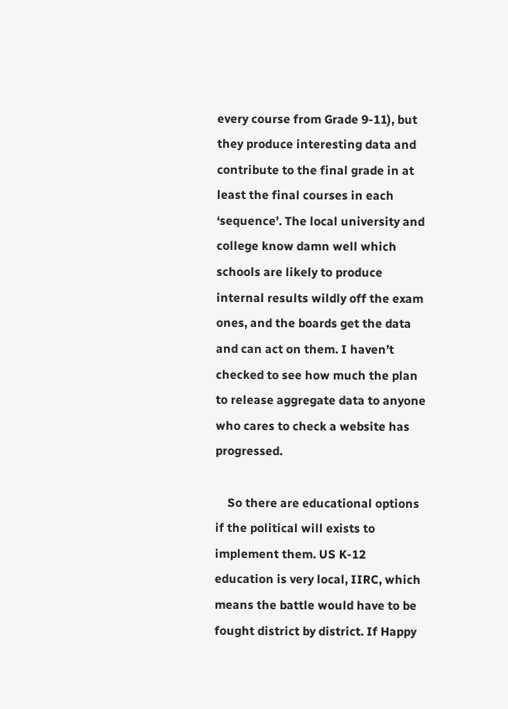every course from Grade 9-11), but they produce interesting data and contribute to the final grade in at least the final courses in each ‘sequence’. The local university and college know damn well which schools are likely to produce internal results wildly off the exam ones, and the boards get the data and can act on them. I haven’t checked to see how much the plan to release aggregate data to anyone who cares to check a website has progressed.

    So there are educational options if the political will exists to implement them. US K-12 education is very local, IIRC, which means the battle would have to be fought district by district. If Happy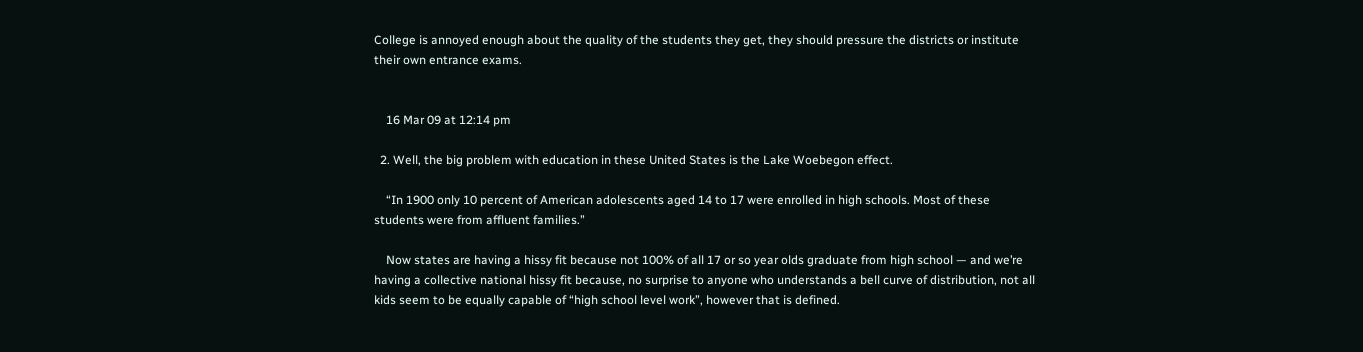College is annoyed enough about the quality of the students they get, they should pressure the districts or institute their own entrance exams.


    16 Mar 09 at 12:14 pm

  2. Well, the big problem with education in these United States is the Lake Woebegon effect.

    “In 1900 only 10 percent of American adolescents aged 14 to 17 were enrolled in high schools. Most of these students were from affluent families.”

    Now states are having a hissy fit because not 100% of all 17 or so year olds graduate from high school — and we’re having a collective national hissy fit because, no surprise to anyone who understands a bell curve of distribution, not all kids seem to be equally capable of “high school level work”, however that is defined.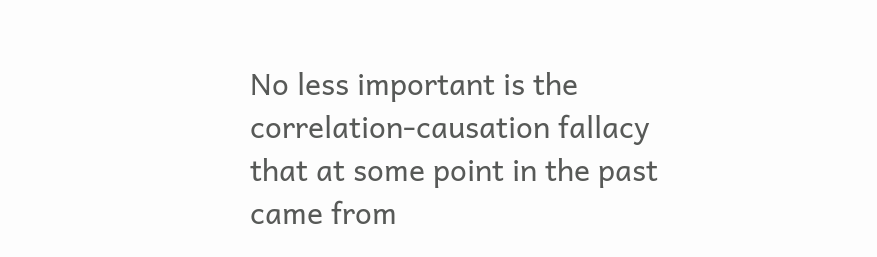No less important is the correlation-causation fallacy that at some point in the past came from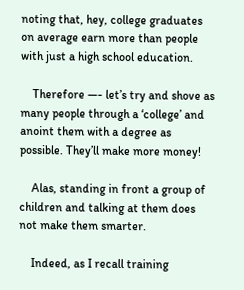noting that, hey, college graduates on average earn more than people with just a high school education.

    Therefore —- let’s try and shove as many people through a ‘college’ and anoint them with a degree as possible. They’ll make more money!

    Alas, standing in front a group of children and talking at them does not make them smarter.

    Indeed, as I recall training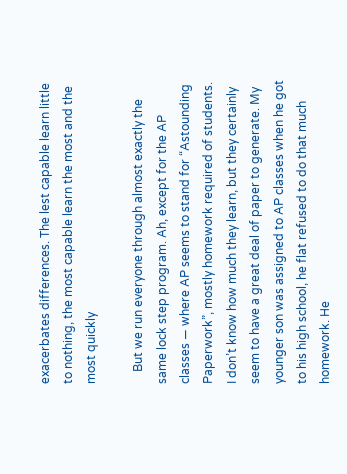exacerbates differences. The lest capable learn little to nothing, the most capable learn the most and the most quickly

    But we run everyone through almost exactly the same lock step program. Ah, except for the AP classes — where AP seems to stand for “Astounding Paperwork”, mostly homework required of students. I don’t know how much they learn, but they certainly seem to have a great deal of paper to generate. My younger son was assigned to AP classes when he got to his high school, he flat refused to do that much homework. He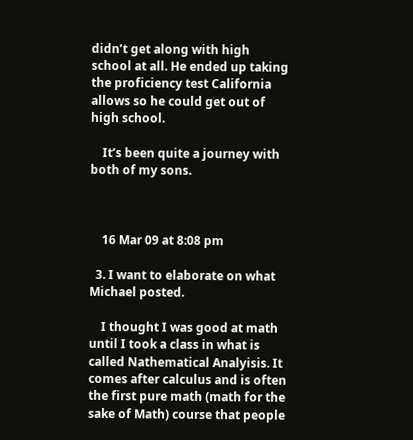didn’t get along with high school at all. He ended up taking the proficiency test California allows so he could get out of high school.

    It’s been quite a journey with both of my sons.



    16 Mar 09 at 8:08 pm

  3. I want to elaborate on what Michael posted.

    I thought I was good at math until I took a class in what is called Nathematical Analyisis. It comes after calculus and is often the first pure math (math for the sake of Math) course that people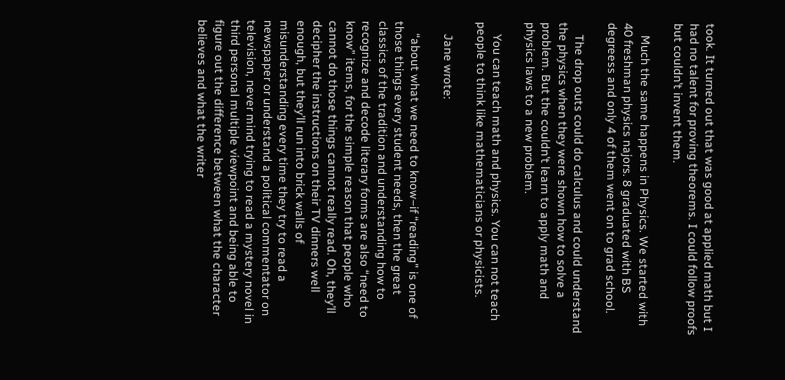took. It turned out that was good at applied math but I had no talent for proving theorems. I could follow proofs but couldn’t invent them.

    Much the same happens in Physics. We started with 40 freshman physics najors. 8 graduated with BS degreess and only 4 of them went on to grad school.

    The drop outs could do calculus and could understand the physics when they were shown how to solve a problem. But the couldn’t learn to apply math and physics laws to a new problem.

    You can teach math and physics. You can not teach people to think like mathematicians or physicists.

    Jane wrote:

    “about what we need to know–if “reading” is one of those things every student needs, then the great classics of the tradition and understanding how to recognize and decode literary forms are also “need to know” items, for the simple reason that people who cannot do those things cannot really read. Oh, they’ll decipher the instructions on their TV dinners well enough, but they’ll run into brick walls of misunderstanding every time they try to read a newspaper or understand a political commentator on television, never mind trying to read a mystery novel in third personal multiple viewpoint and being able to figure out the difference between what the character believes and what the writer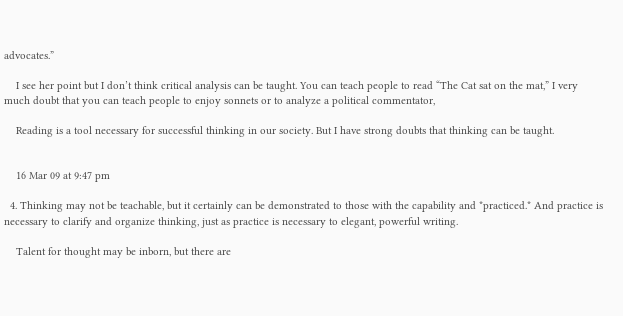advocates.”

    I see her point but I don’t think critical analysis can be taught. You can teach people to read “The Cat sat on the mat,” I very much doubt that you can teach people to enjoy sonnets or to analyze a political commentator,

    Reading is a tool necessary for successful thinking in our society. But I have strong doubts that thinking can be taught.


    16 Mar 09 at 9:47 pm

  4. Thinking may not be teachable, but it certainly can be demonstrated to those with the capability and *practiced.* And practice is necessary to clarify and organize thinking, just as practice is necessary to elegant, powerful writing.

    Talent for thought may be inborn, but there are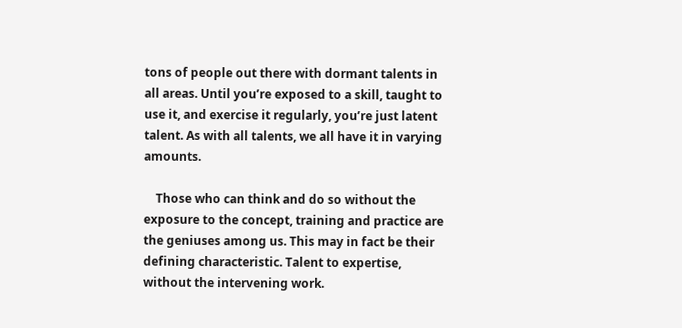tons of people out there with dormant talents in all areas. Until you’re exposed to a skill, taught to use it, and exercise it regularly, you’re just latent talent. As with all talents, we all have it in varying amounts.

    Those who can think and do so without the exposure to the concept, training and practice are the geniuses among us. This may in fact be their defining characteristic. Talent to expertise, without the intervening work.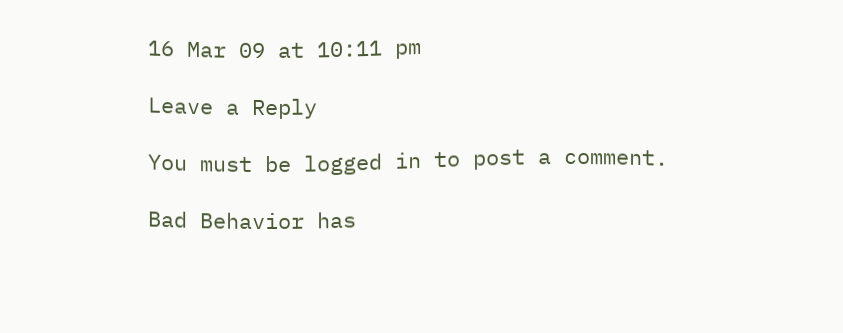16 Mar 09 at 10:11 pm

Leave a Reply

You must be logged in to post a comment.

Bad Behavior has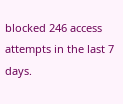blocked 246 access attempts in the last 7 days.